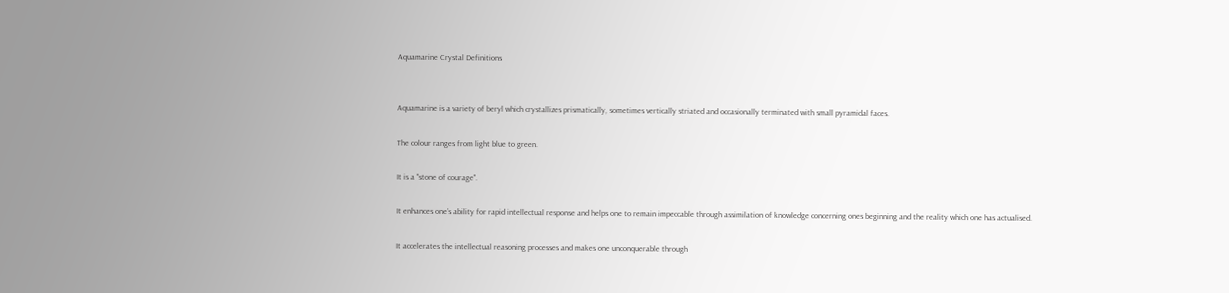Aquamarine Crystal Definitions


Aquamarine is a variety of beryl which crystallizes prismatically, sometimes vertically striated and occasionally terminated with small pyramidal faces.

The colour ranges from light blue to green.

It is a "stone of courage".

It enhances one’s ability for rapid intellectual response and helps one to remain impeccable through assimilation of knowledge concerning ones beginning and the reality which one has actualised.

It accelerates the intellectual reasoning processes and makes one unconquerable through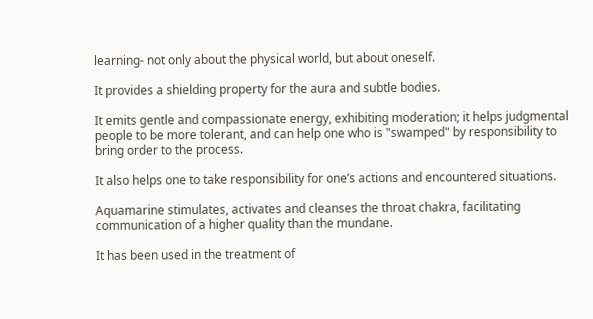learning- not only about the physical world, but about oneself.

It provides a shielding property for the aura and subtle bodies.

It emits gentle and compassionate energy, exhibiting moderation; it helps judgmental people to be more tolerant, and can help one who is "swamped" by responsibility to bring order to the process.

It also helps one to take responsibility for one’s actions and encountered situations.

Aquamarine stimulates, activates and cleanses the throat chakra, facilitating communication of a higher quality than the mundane.

It has been used in the treatment of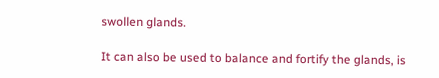swollen glands.

It can also be used to balance and fortify the glands, is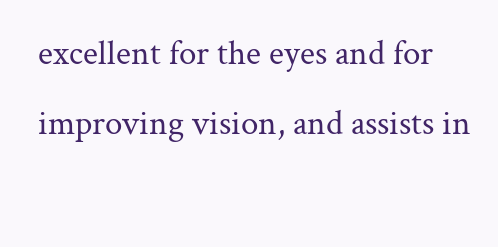excellent for the eyes and for improving vision, and assists in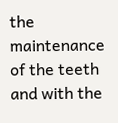the maintenance of the teeth and with the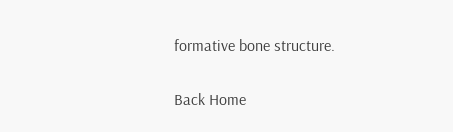formative bone structure.

Back Home